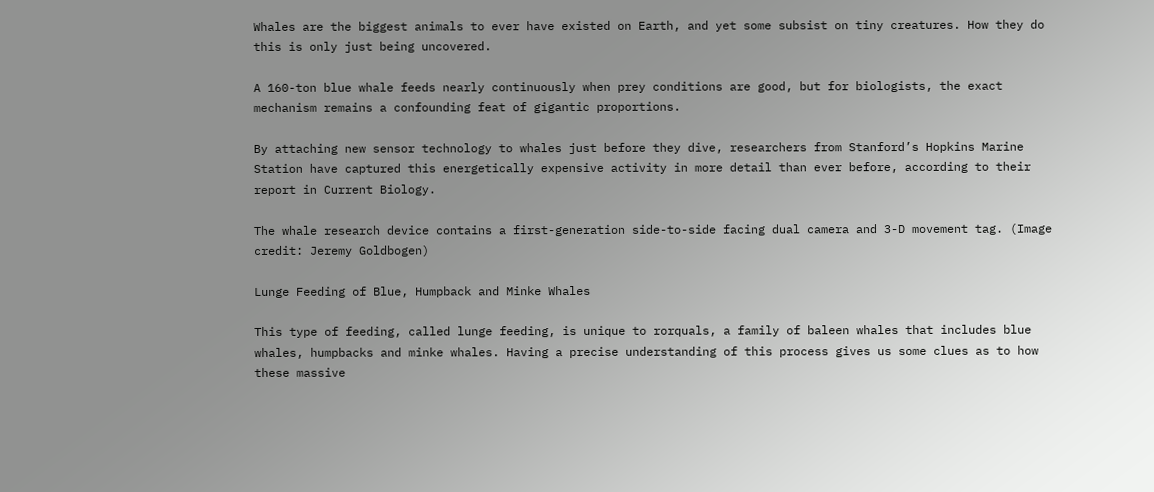Whales are the biggest animals to ever have existed on Earth, and yet some subsist on tiny creatures. How they do this is only just being uncovered.

A 160-ton blue whale feeds nearly continuously when prey conditions are good, but for biologists, the exact mechanism remains a confounding feat of gigantic proportions.

By attaching new sensor technology to whales just before they dive, researchers from Stanford’s Hopkins Marine Station have captured this energetically expensive activity in more detail than ever before, according to their report in Current Biology.

The whale research device contains a first-generation side-to-side facing dual camera and 3-D movement tag. (Image credit: Jeremy Goldbogen)

Lunge Feeding of Blue, Humpback and Minke Whales

This type of feeding, called lunge feeding, is unique to rorquals, a family of baleen whales that includes blue whales, humpbacks and minke whales. Having a precise understanding of this process gives us some clues as to how these massive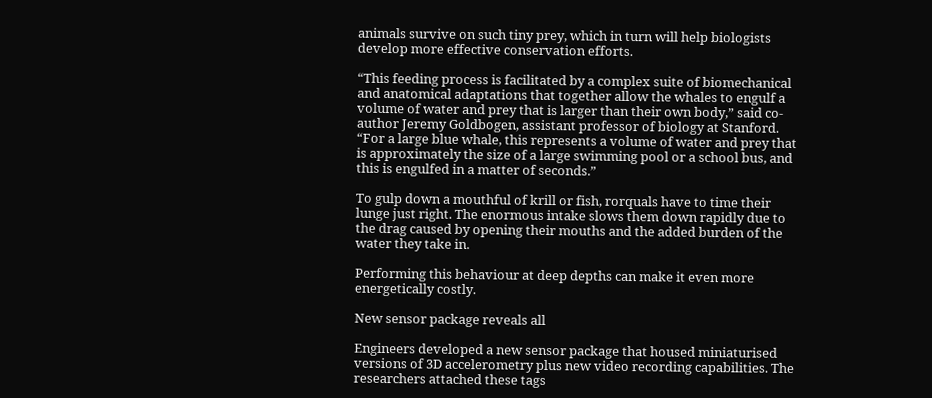animals survive on such tiny prey, which in turn will help biologists develop more effective conservation efforts.

“This feeding process is facilitated by a complex suite of biomechanical and anatomical adaptations that together allow the whales to engulf a volume of water and prey that is larger than their own body,” said co-author Jeremy Goldbogen, assistant professor of biology at Stanford. “For a large blue whale, this represents a volume of water and prey that is approximately the size of a large swimming pool or a school bus, and this is engulfed in a matter of seconds.”

To gulp down a mouthful of krill or fish, rorquals have to time their lunge just right. The enormous intake slows them down rapidly due to the drag caused by opening their mouths and the added burden of the water they take in.

Performing this behaviour at deep depths can make it even more energetically costly.

New sensor package reveals all

Engineers developed a new sensor package that housed miniaturised versions of 3D accelerometry plus new video recording capabilities. The researchers attached these tags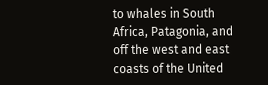to whales in South Africa, Patagonia, and off the west and east coasts of the United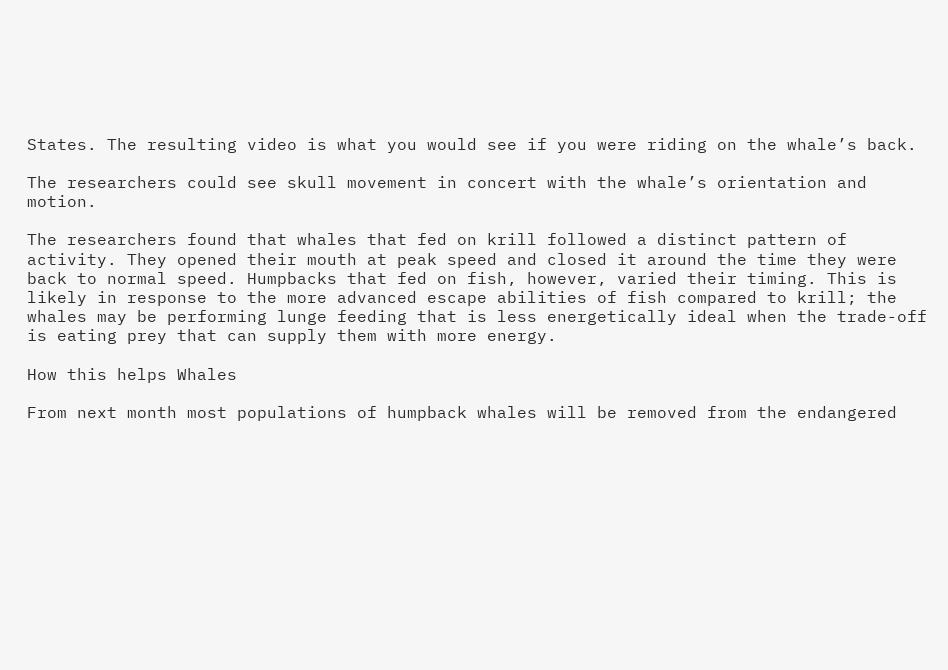States. The resulting video is what you would see if you were riding on the whale’s back.

The researchers could see skull movement in concert with the whale’s orientation and motion.

The researchers found that whales that fed on krill followed a distinct pattern of activity. They opened their mouth at peak speed and closed it around the time they were back to normal speed. Humpbacks that fed on fish, however, varied their timing. This is likely in response to the more advanced escape abilities of fish compared to krill; the whales may be performing lunge feeding that is less energetically ideal when the trade-off is eating prey that can supply them with more energy.

How this helps Whales

From next month most populations of humpback whales will be removed from the endangered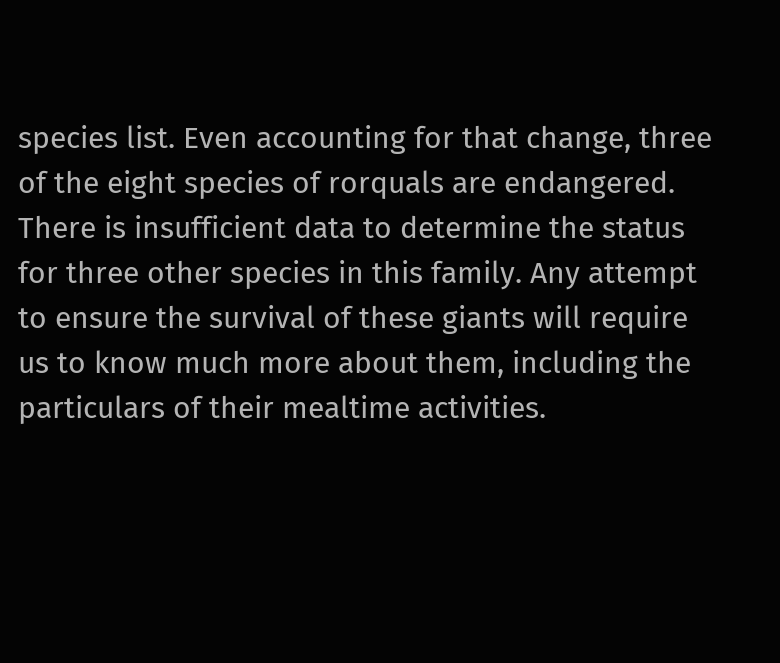species list. Even accounting for that change, three of the eight species of rorquals are endangered. There is insufficient data to determine the status for three other species in this family. Any attempt to ensure the survival of these giants will require us to know much more about them, including the particulars of their mealtime activities.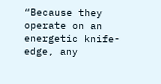“Because they operate on an energetic knife-edge, any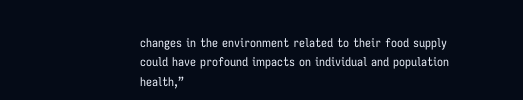changes in the environment related to their food supply could have profound impacts on individual and population health,”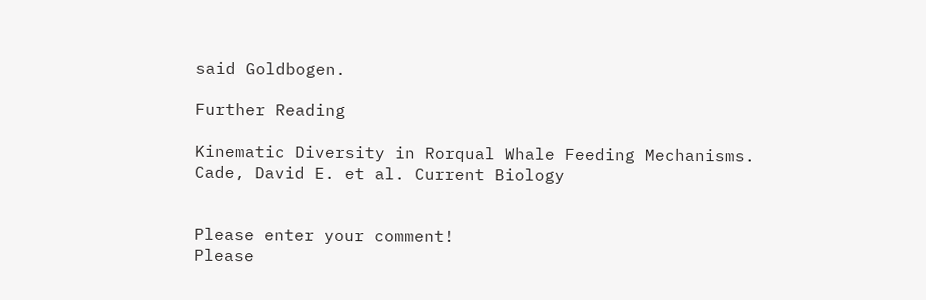said Goldbogen.

Further Reading

Kinematic Diversity in Rorqual Whale Feeding Mechanisms. Cade, David E. et al. Current Biology


Please enter your comment!
Please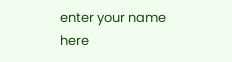enter your name here